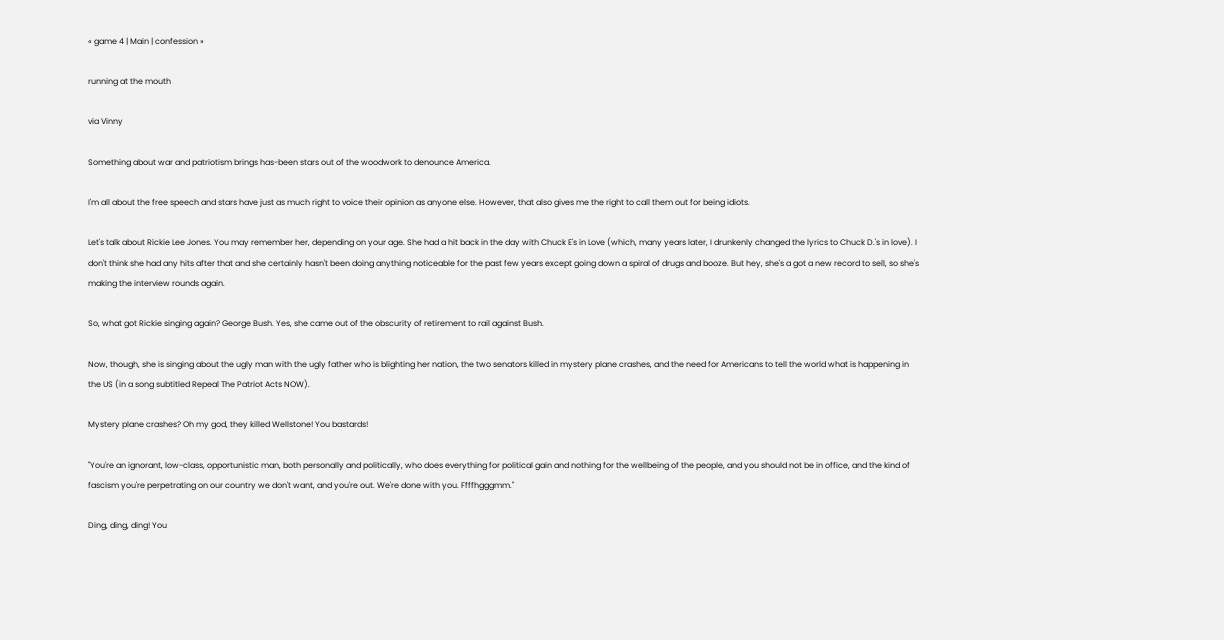« game 4 | Main | confession »

running at the mouth

via Vinny

Something about war and patriotism brings has-been stars out of the woodwork to denounce America.

I'm all about the free speech and stars have just as much right to voice their opinion as anyone else. However, that also gives me the right to call them out for being idiots.

Let's talk about Rickie Lee Jones. You may remember her, depending on your age. She had a hit back in the day with Chuck E's in Love (which, many years later, I drunkenly changed the lyrics to Chuck D.'s in love). I don't think she had any hits after that and she certainly hasn't been doing anything noticeable for the past few years except going down a spiral of drugs and booze. But hey, she's a got a new record to sell, so she's making the interview rounds again.

So, what got Rickie singing again? George Bush. Yes, she came out of the obscurity of retirement to rail against Bush.

Now, though, she is singing about the ugly man with the ugly father who is blighting her nation, the two senators killed in mystery plane crashes, and the need for Americans to tell the world what is happening in the US (in a song subtitled Repeal The Patriot Acts NOW).

Mystery plane crashes? Oh my god, they killed Wellstone! You bastards!

"You're an ignorant, low-class, opportunistic man, both personally and politically, who does everything for political gain and nothing for the wellbeing of the people, and you should not be in office, and the kind of fascism you're perpetrating on our country we don't want, and you're out. We're done with you. Ffffhgggmm."

Ding, ding, ding! You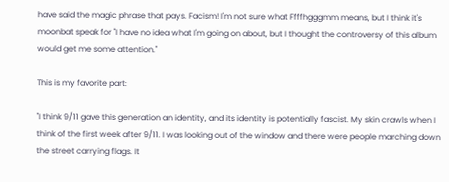have said the magic phrase that pays. Facism! I'm not sure what Ffffhgggmm means, but I think it's moonbat speak for "I have no idea what I'm going on about, but I thought the controversy of this album would get me some attention."

This is my favorite part:

"I think 9/11 gave this generation an identity, and its identity is potentially fascist. My skin crawls when I think of the first week after 9/11. I was looking out of the window and there were people marching down the street carrying flags. It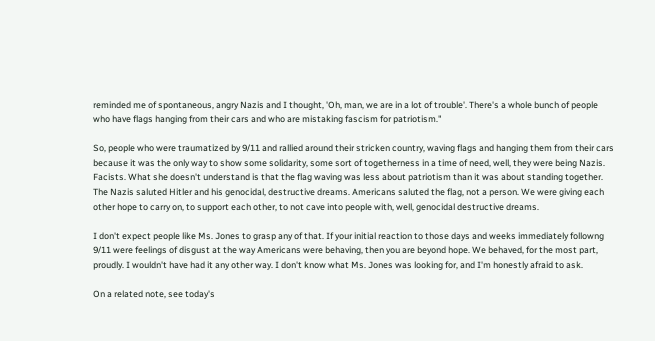reminded me of spontaneous, angry Nazis and I thought, 'Oh, man, we are in a lot of trouble'. There's a whole bunch of people who have flags hanging from their cars and who are mistaking fascism for patriotism."

So, people who were traumatized by 9/11 and rallied around their stricken country, waving flags and hanging them from their cars because it was the only way to show some solidarity, some sort of togetherness in a time of need, well, they were being Nazis. Facists. What she doesn't understand is that the flag waving was less about patriotism than it was about standing together. The Nazis saluted Hitler and his genocidal, destructive dreams. Americans saluted the flag, not a person. We were giving each other hope to carry on, to support each other, to not cave into people with, well, genocidal destructive dreams.

I don't expect people like Ms. Jones to grasp any of that. If your initial reaction to those days and weeks immediately followng 9/11 were feelings of disgust at the way Americans were behaving, then you are beyond hope. We behaved, for the most part, proudly. I wouldn't have had it any other way. I don't know what Ms. Jones was looking for, and I'm honestly afraid to ask.

On a related note, see today's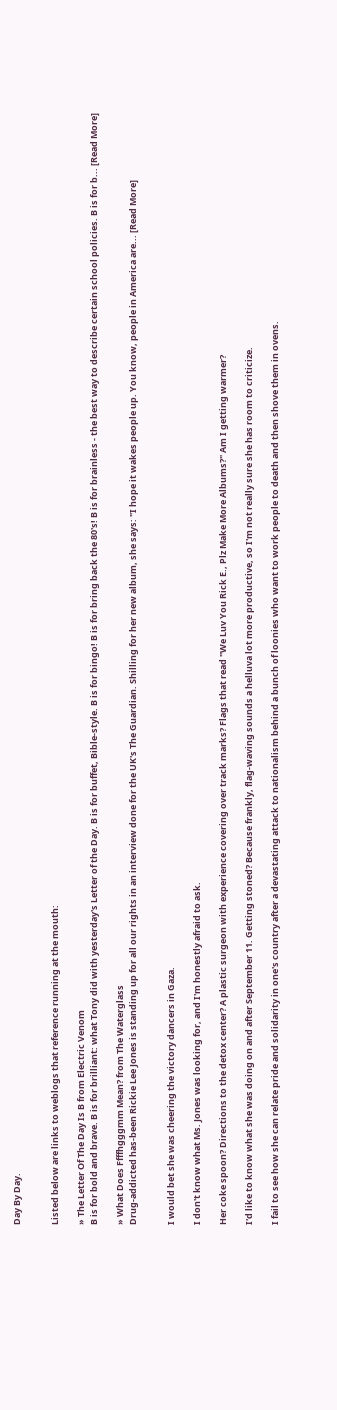Day By Day.


Listed below are links to weblogs that reference running at the mouth:

» The Letter Of The Day Is B from Electric Venom
B is for bold and brave. B is for brilliant: what Tony did with yesterday's Letter of the Day. B is for buffet, Bible-style. B is for bingo! B is for bring back the 80's! B is for brainless - the best way to describe certain school policies. B is for b... [Read More]

» What Does Ffffhgggmm Mean? from The Waterglass
Drug-addicted has-been Rickie Lee Jones is standing up for all our rights in an interview done for the UK's The Guardian. Shilling for her new album, she says: "I hope it wakes people up. You know, people in America are... [Read More]


I would bet she was cheering the victory dancers in Gaza.

I don't know what Ms. Jones was looking for, and I'm honestly afraid to ask.

Her coke spoon? Directions to the detox center? A plastic surgeon with experience covering over track marks? Flags that read "We Luv You Rick E., Plz Make More Albums?" Am I getting warmer?

I'd like to know what she was doing on and after September 11. Getting stoned? Because frankly, flag-waving sounds a helluva lot more productive, so I'm not really sure she has room to criticize.

I fail to see how she can relate pride and solidarity in one's country after a devastating attack to nationalism behind a bunch of loonies who want to work people to death and then shove them in ovens.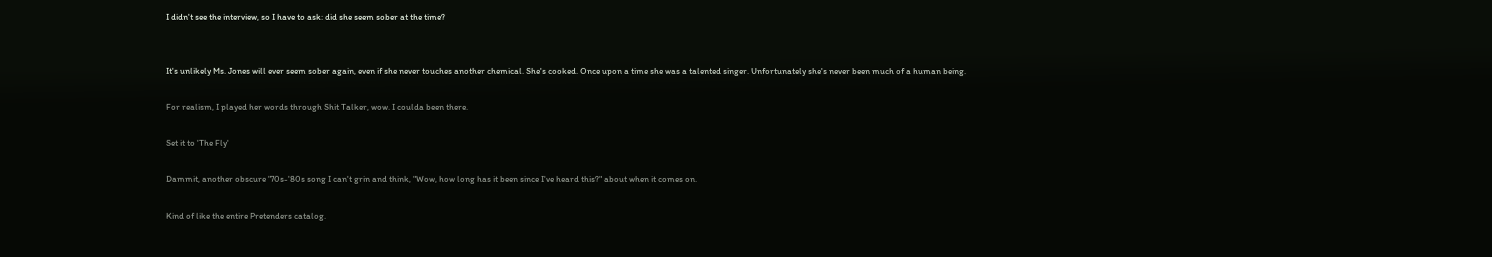I didn't see the interview, so I have to ask: did she seem sober at the time?


It's unlikely Ms. Jones will ever seem sober again, even if she never touches another chemical. She's cooked. Once upon a time she was a talented singer. Unfortunately she's never been much of a human being.

For realism, I played her words through Shit Talker, wow. I coulda been there.

Set it to 'The Fly'

Dammit, another obscure '70s-'80s song I can't grin and think, "Wow, how long has it been since I've heard this?" about when it comes on.

Kind of like the entire Pretenders catalog.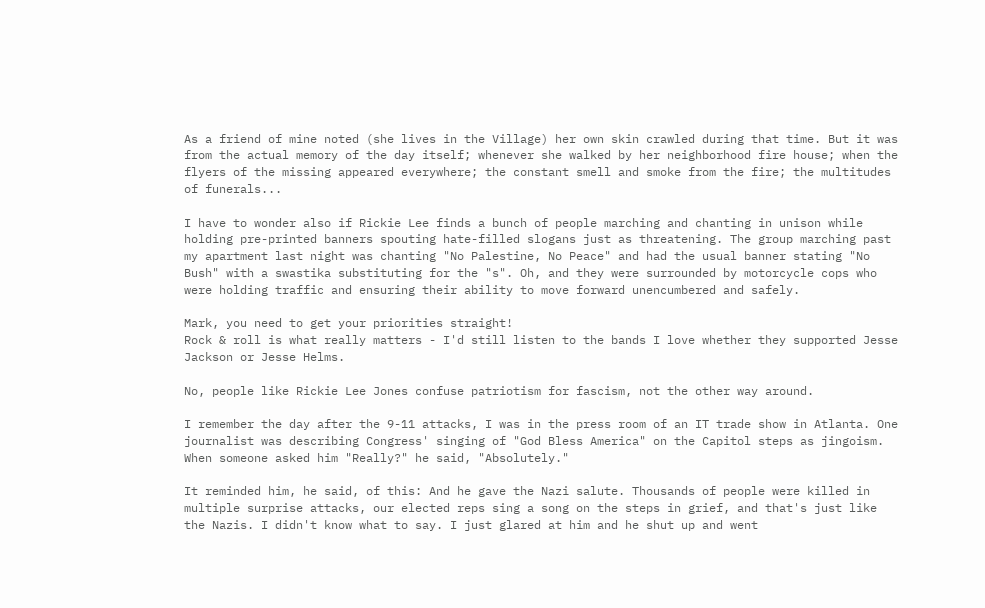As a friend of mine noted (she lives in the Village) her own skin crawled during that time. But it was from the actual memory of the day itself; whenever she walked by her neighborhood fire house; when the flyers of the missing appeared everywhere; the constant smell and smoke from the fire; the multitudes of funerals...

I have to wonder also if Rickie Lee finds a bunch of people marching and chanting in unison while holding pre-printed banners spouting hate-filled slogans just as threatening. The group marching past my apartment last night was chanting "No Palestine, No Peace" and had the usual banner stating "No Bush" with a swastika substituting for the "s". Oh, and they were surrounded by motorcycle cops who were holding traffic and ensuring their ability to move forward unencumbered and safely.

Mark, you need to get your priorities straight!
Rock & roll is what really matters - I'd still listen to the bands I love whether they supported Jesse Jackson or Jesse Helms.

No, people like Rickie Lee Jones confuse patriotism for fascism, not the other way around.

I remember the day after the 9-11 attacks, I was in the press room of an IT trade show in Atlanta. One journalist was describing Congress' singing of "God Bless America" on the Capitol steps as jingoism. When someone asked him "Really?" he said, "Absolutely."

It reminded him, he said, of this: And he gave the Nazi salute. Thousands of people were killed in multiple surprise attacks, our elected reps sing a song on the steps in grief, and that's just like the Nazis. I didn't know what to say. I just glared at him and he shut up and went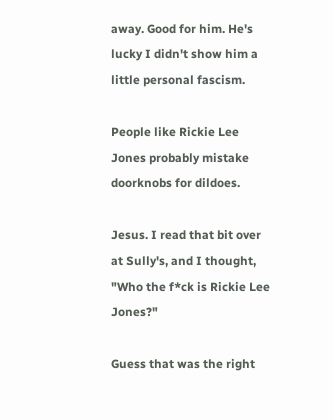away. Good for him. He's lucky I didn't show him a little personal fascism.

People like Rickie Lee Jones probably mistake doorknobs for dildoes.

Jesus. I read that bit over at Sully's, and I thought, "Who the f*ck is Rickie Lee Jones?"

Guess that was the right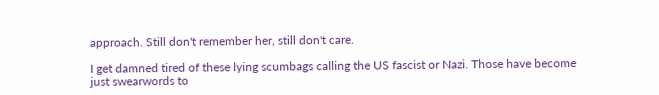approach. Still don't remember her, still don't care.

I get damned tired of these lying scumbags calling the US fascist or Nazi. Those have become just swearwords to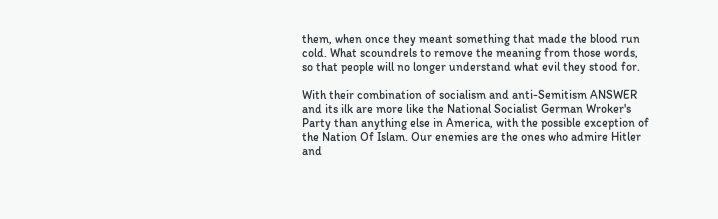them, when once they meant something that made the blood run cold. What scoundrels to remove the meaning from those words, so that people will no longer understand what evil they stood for.

With their combination of socialism and anti-Semitism ANSWER and its ilk are more like the National Socialist German Wroker's Party than anything else in America, with the possible exception of the Nation Of Islam. Our enemies are the ones who admire Hitler and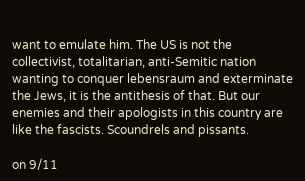want to emulate him. The US is not the collectivist, totalitarian, anti-Semitic nation wanting to conquer lebensraum and exterminate the Jews, it is the antithesis of that. But our enemies and their apologists in this country are like the fascists. Scoundrels and pissants.

on 9/11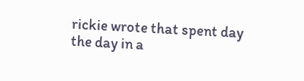rickie wrote that spent day the day in a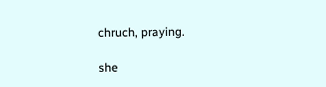chruch, praying.

she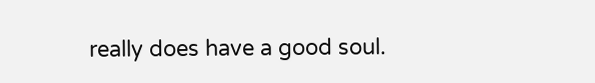really does have a good soul.